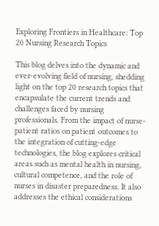Exploring Frontiers in Healthcare: Top 20 Nursing Research Topics

This blog delves into the dynamic and ever-evolving field of nursing, shedding light on the top 20 research topics that encapsulate the current trends and challenges faced by nursing professionals. From the impact of nurse-patient ratios on patient outcomes to the integration of cutting-edge technologies, the blog explores critical areas such as mental health in nursing, cultural competence, and the role of nurses in disaster preparedness. It also addresses the ethical considerations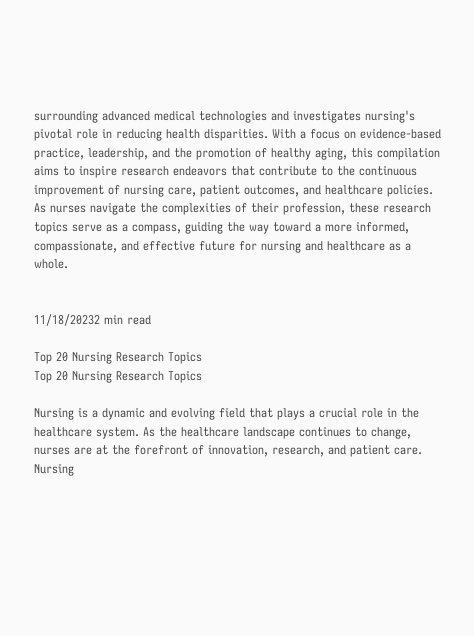surrounding advanced medical technologies and investigates nursing's pivotal role in reducing health disparities. With a focus on evidence-based practice, leadership, and the promotion of healthy aging, this compilation aims to inspire research endeavors that contribute to the continuous improvement of nursing care, patient outcomes, and healthcare policies. As nurses navigate the complexities of their profession, these research topics serve as a compass, guiding the way toward a more informed, compassionate, and effective future for nursing and healthcare as a whole.


11/18/20232 min read

Top 20 Nursing Research Topics
Top 20 Nursing Research Topics

Nursing is a dynamic and evolving field that plays a crucial role in the healthcare system. As the healthcare landscape continues to change, nurses are at the forefront of innovation, research, and patient care. Nursing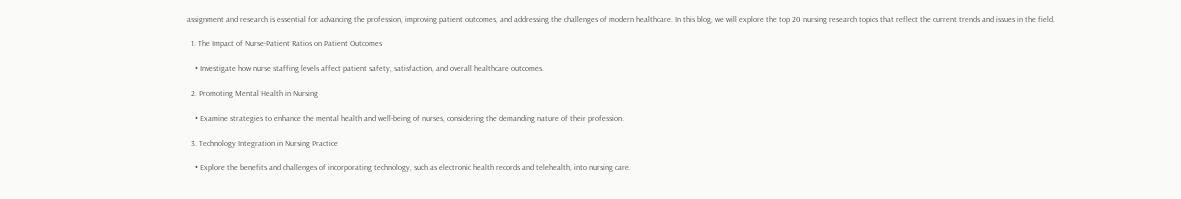assignment and research is essential for advancing the profession, improving patient outcomes, and addressing the challenges of modern healthcare. In this blog, we will explore the top 20 nursing research topics that reflect the current trends and issues in the field.

  1. The Impact of Nurse-Patient Ratios on Patient Outcomes

    • Investigate how nurse staffing levels affect patient safety, satisfaction, and overall healthcare outcomes.

  2. Promoting Mental Health in Nursing

    • Examine strategies to enhance the mental health and well-being of nurses, considering the demanding nature of their profession.

  3. Technology Integration in Nursing Practice

    • Explore the benefits and challenges of incorporating technology, such as electronic health records and telehealth, into nursing care.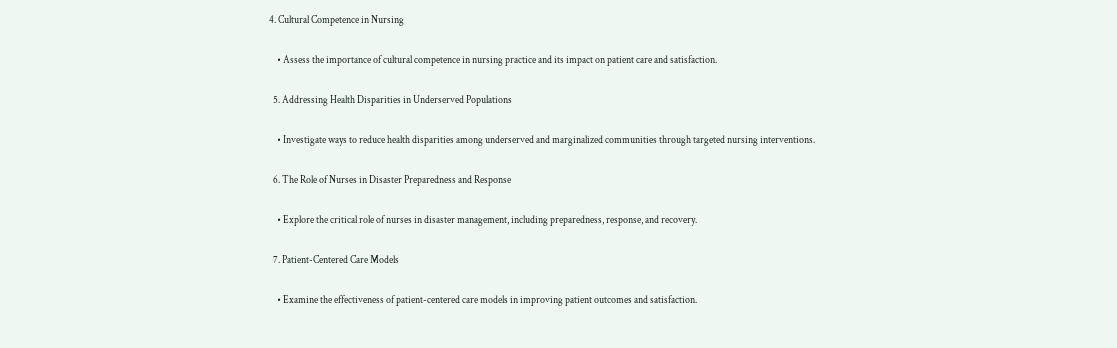4. Cultural Competence in Nursing

    • Assess the importance of cultural competence in nursing practice and its impact on patient care and satisfaction.

  5. Addressing Health Disparities in Underserved Populations

    • Investigate ways to reduce health disparities among underserved and marginalized communities through targeted nursing interventions.

  6. The Role of Nurses in Disaster Preparedness and Response

    • Explore the critical role of nurses in disaster management, including preparedness, response, and recovery.

  7. Patient-Centered Care Models

    • Examine the effectiveness of patient-centered care models in improving patient outcomes and satisfaction.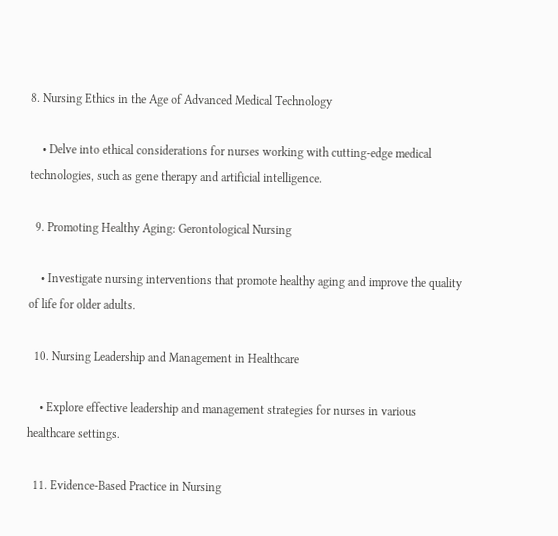8. Nursing Ethics in the Age of Advanced Medical Technology

    • Delve into ethical considerations for nurses working with cutting-edge medical technologies, such as gene therapy and artificial intelligence.

  9. Promoting Healthy Aging: Gerontological Nursing

    • Investigate nursing interventions that promote healthy aging and improve the quality of life for older adults.

  10. Nursing Leadership and Management in Healthcare

    • Explore effective leadership and management strategies for nurses in various healthcare settings.

  11. Evidence-Based Practice in Nursing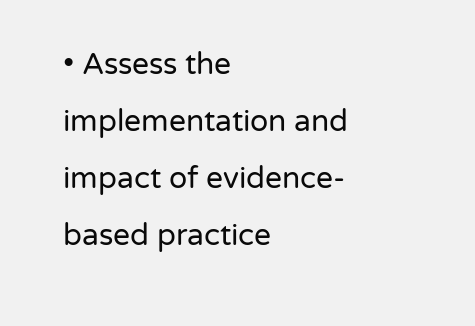• Assess the implementation and impact of evidence-based practice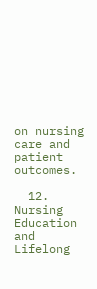on nursing care and patient outcomes.

  12. Nursing Education and Lifelong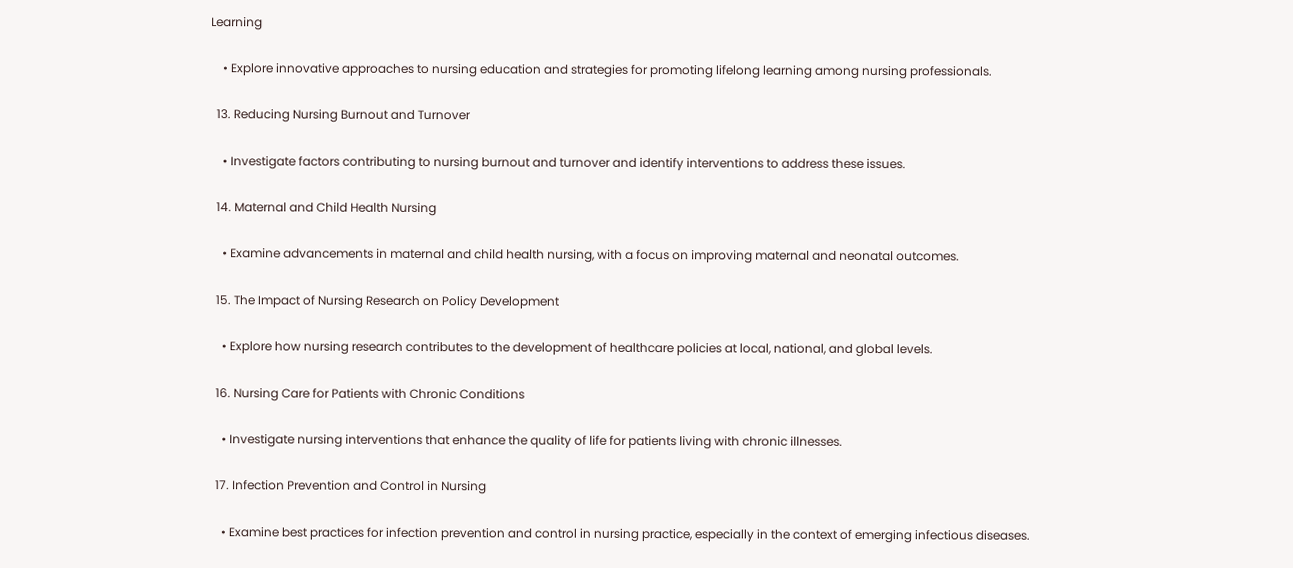Learning

    • Explore innovative approaches to nursing education and strategies for promoting lifelong learning among nursing professionals.

  13. Reducing Nursing Burnout and Turnover

    • Investigate factors contributing to nursing burnout and turnover and identify interventions to address these issues.

  14. Maternal and Child Health Nursing

    • Examine advancements in maternal and child health nursing, with a focus on improving maternal and neonatal outcomes.

  15. The Impact of Nursing Research on Policy Development

    • Explore how nursing research contributes to the development of healthcare policies at local, national, and global levels.

  16. Nursing Care for Patients with Chronic Conditions

    • Investigate nursing interventions that enhance the quality of life for patients living with chronic illnesses.

  17. Infection Prevention and Control in Nursing

    • Examine best practices for infection prevention and control in nursing practice, especially in the context of emerging infectious diseases.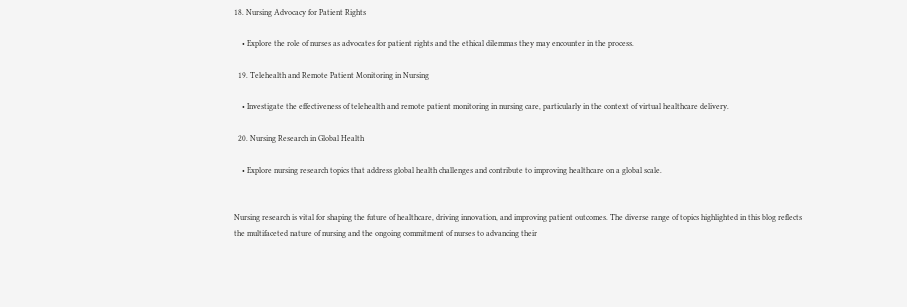18. Nursing Advocacy for Patient Rights

    • Explore the role of nurses as advocates for patient rights and the ethical dilemmas they may encounter in the process.

  19. Telehealth and Remote Patient Monitoring in Nursing

    • Investigate the effectiveness of telehealth and remote patient monitoring in nursing care, particularly in the context of virtual healthcare delivery.

  20. Nursing Research in Global Health

    • Explore nursing research topics that address global health challenges and contribute to improving healthcare on a global scale.


Nursing research is vital for shaping the future of healthcare, driving innovation, and improving patient outcomes. The diverse range of topics highlighted in this blog reflects the multifaceted nature of nursing and the ongoing commitment of nurses to advancing their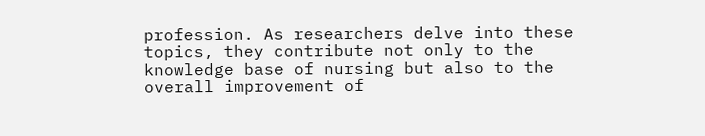profession. As researchers delve into these topics, they contribute not only to the knowledge base of nursing but also to the overall improvement of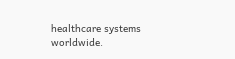healthcare systems worldwide.